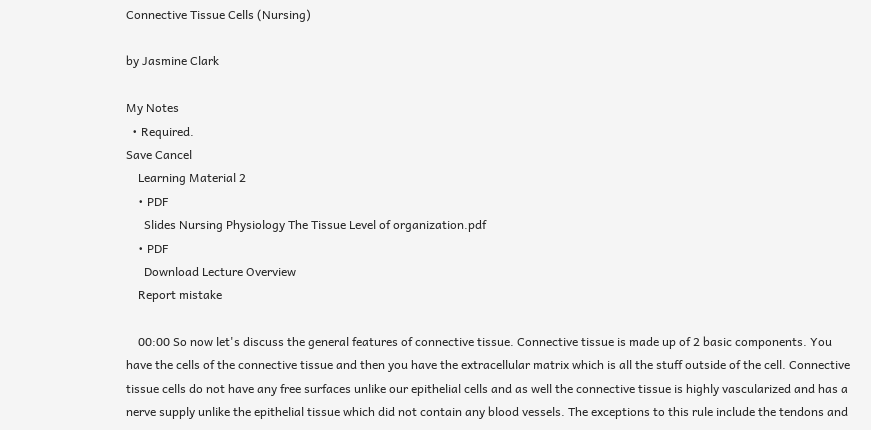Connective Tissue Cells (Nursing)

by Jasmine Clark

My Notes
  • Required.
Save Cancel
    Learning Material 2
    • PDF
      Slides Nursing Physiology The Tissue Level of organization.pdf
    • PDF
      Download Lecture Overview
    Report mistake

    00:00 So now let's discuss the general features of connective tissue. Connective tissue is made up of 2 basic components. You have the cells of the connective tissue and then you have the extracellular matrix which is all the stuff outside of the cell. Connective tissue cells do not have any free surfaces unlike our epithelial cells and as well the connective tissue is highly vascularized and has a nerve supply unlike the epithelial tissue which did not contain any blood vessels. The exceptions to this rule include the tendons and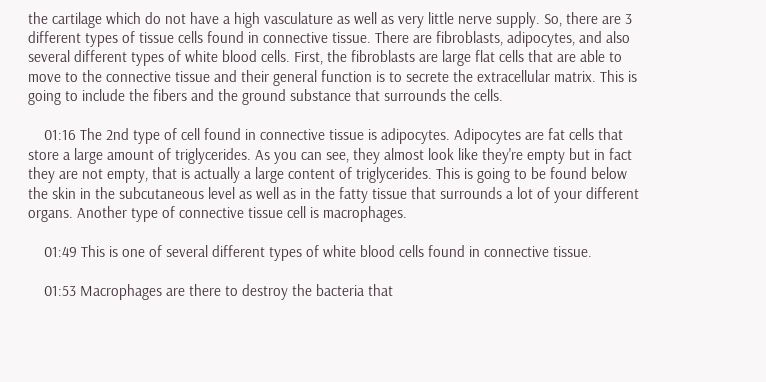the cartilage which do not have a high vasculature as well as very little nerve supply. So, there are 3 different types of tissue cells found in connective tissue. There are fibroblasts, adipocytes, and also several different types of white blood cells. First, the fibroblasts are large flat cells that are able to move to the connective tissue and their general function is to secrete the extracellular matrix. This is going to include the fibers and the ground substance that surrounds the cells.

    01:16 The 2nd type of cell found in connective tissue is adipocytes. Adipocytes are fat cells that store a large amount of triglycerides. As you can see, they almost look like they're empty but in fact they are not empty, that is actually a large content of triglycerides. This is going to be found below the skin in the subcutaneous level as well as in the fatty tissue that surrounds a lot of your different organs. Another type of connective tissue cell is macrophages.

    01:49 This is one of several different types of white blood cells found in connective tissue.

    01:53 Macrophages are there to destroy the bacteria that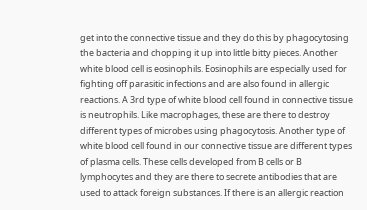get into the connective tissue and they do this by phagocytosing the bacteria and chopping it up into little bitty pieces. Another white blood cell is eosinophils. Eosinophils are especially used for fighting off parasitic infections and are also found in allergic reactions. A 3rd type of white blood cell found in connective tissue is neutrophils. Like macrophages, these are there to destroy different types of microbes using phagocytosis. Another type of white blood cell found in our connective tissue are different types of plasma cells. These cells developed from B cells or B lymphocytes and they are there to secrete antibodies that are used to attack foreign substances. If there is an allergic reaction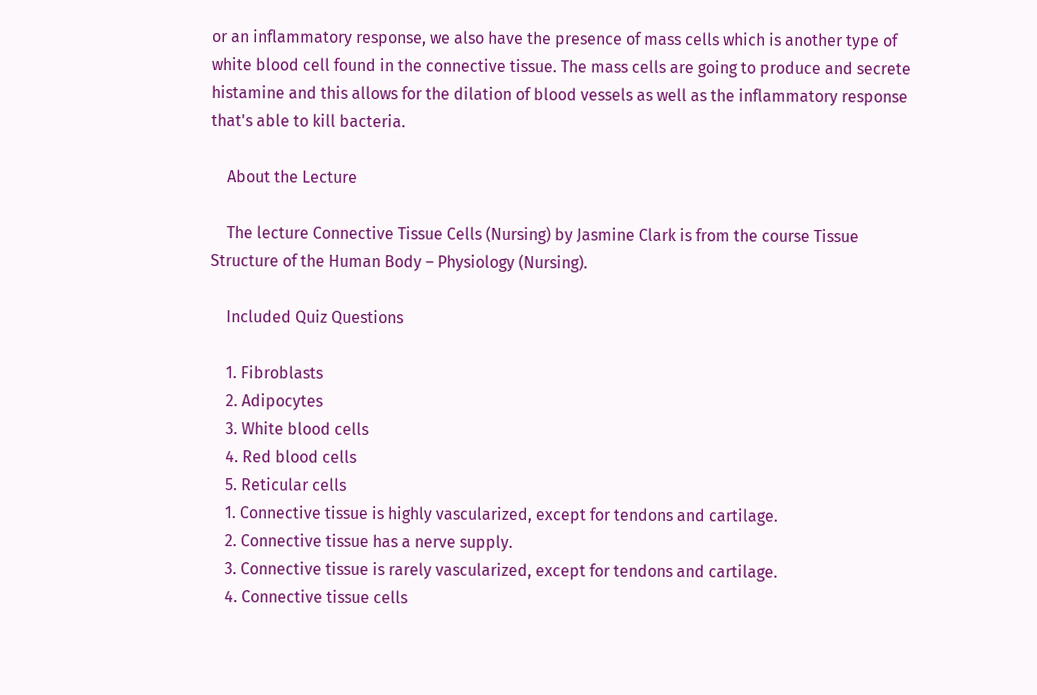or an inflammatory response, we also have the presence of mass cells which is another type of white blood cell found in the connective tissue. The mass cells are going to produce and secrete histamine and this allows for the dilation of blood vessels as well as the inflammatory response that's able to kill bacteria.

    About the Lecture

    The lecture Connective Tissue Cells (Nursing) by Jasmine Clark is from the course Tissue Structure of the Human Body – Physiology (Nursing).

    Included Quiz Questions

    1. Fibroblasts
    2. Adipocytes
    3. White blood cells
    4. Red blood cells
    5. Reticular cells
    1. Connective tissue is highly vascularized, except for tendons and cartilage.
    2. Connective tissue has a nerve supply.
    3. Connective tissue is rarely vascularized, except for tendons and cartilage.
    4. Connective tissue cells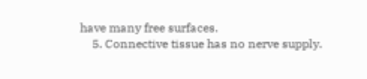have many free surfaces.
    5. Connective tissue has no nerve supply.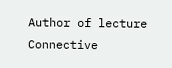Author of lecture Connective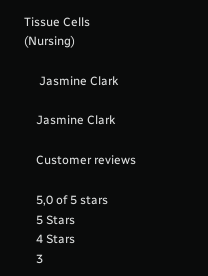Tissue Cells (Nursing)

     Jasmine Clark

    Jasmine Clark

    Customer reviews

    5,0 of 5 stars
    5 Stars
    4 Stars
    3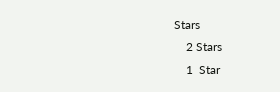Stars
    2 Stars
    1  Star